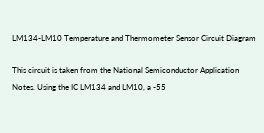LM134-LM10 Temperature and Thermometer Sensor Circuit Diagram

This circuit is taken from the National Semiconductor Application Notes. Using the IC LM134 and LM10, a -55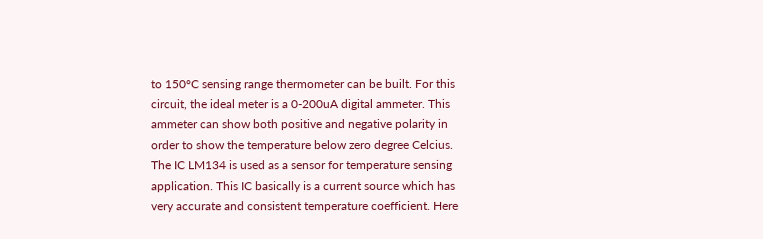to 150°C sensing range thermometer can be built. For this circuit, the ideal meter is a 0-200uA digital ammeter. This ammeter can show both positive and negative polarity in order to show the temperature below zero degree Celcius. The IC LM134 is used as a sensor for temperature sensing application. This IC basically is a current source which has very accurate and consistent temperature coefficient. Here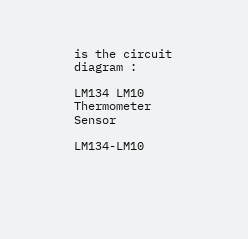is the circuit diagram :

LM134 LM10 Thermometer Sensor

LM134-LM10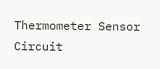Thermometer Sensor Circuit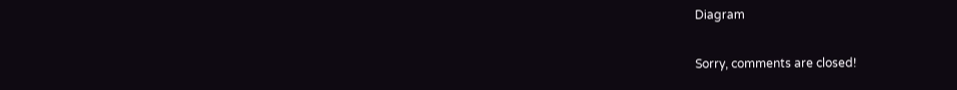Diagram

Sorry, comments are closed!